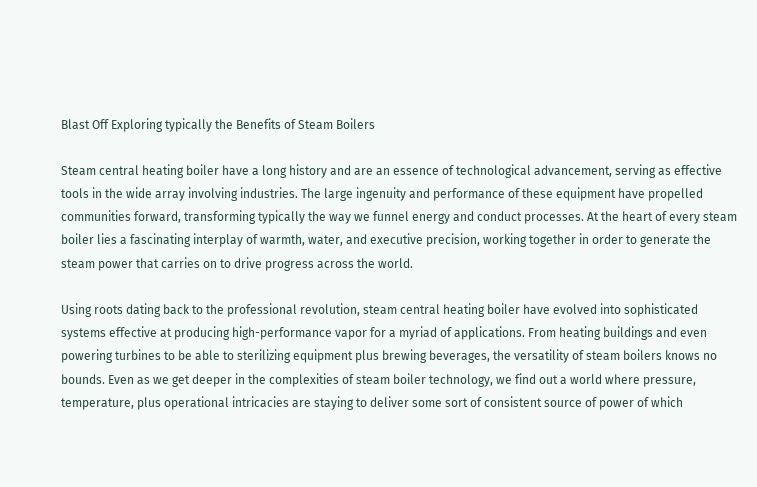Blast Off Exploring typically the Benefits of Steam Boilers

Steam central heating boiler have a long history and are an essence of technological advancement, serving as effective tools in the wide array involving industries. The large ingenuity and performance of these equipment have propelled communities forward, transforming typically the way we funnel energy and conduct processes. At the heart of every steam boiler lies a fascinating interplay of warmth, water, and executive precision, working together in order to generate the steam power that carries on to drive progress across the world.

Using roots dating back to the professional revolution, steam central heating boiler have evolved into sophisticated systems effective at producing high-performance vapor for a myriad of applications. From heating buildings and even powering turbines to be able to sterilizing equipment plus brewing beverages, the versatility of steam boilers knows no bounds. Even as we get deeper in the complexities of steam boiler technology, we find out a world where pressure, temperature, plus operational intricacies are staying to deliver some sort of consistent source of power of which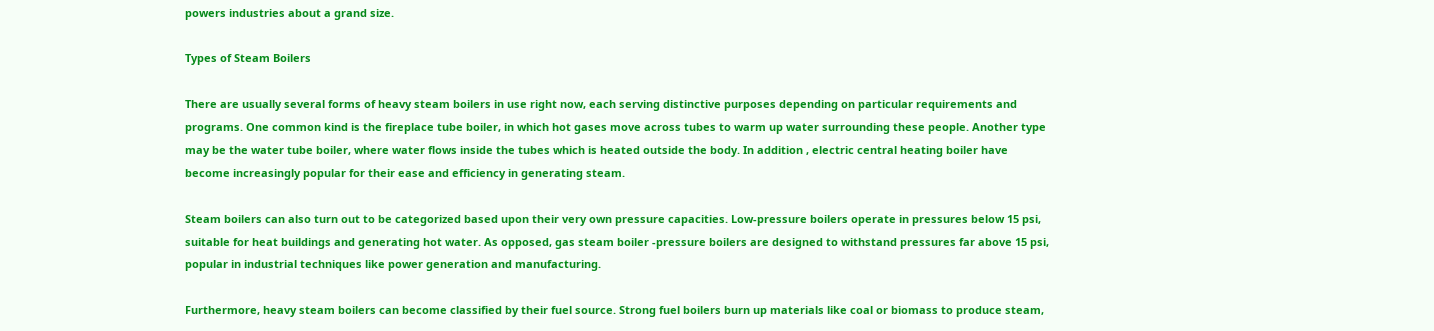powers industries about a grand size.

Types of Steam Boilers

There are usually several forms of heavy steam boilers in use right now, each serving distinctive purposes depending on particular requirements and programs. One common kind is the fireplace tube boiler, in which hot gases move across tubes to warm up water surrounding these people. Another type may be the water tube boiler, where water flows inside the tubes which is heated outside the body. In addition , electric central heating boiler have become increasingly popular for their ease and efficiency in generating steam.

Steam boilers can also turn out to be categorized based upon their very own pressure capacities. Low-pressure boilers operate in pressures below 15 psi, suitable for heat buildings and generating hot water. As opposed, gas steam boiler -pressure boilers are designed to withstand pressures far above 15 psi, popular in industrial techniques like power generation and manufacturing.

Furthermore, heavy steam boilers can become classified by their fuel source. Strong fuel boilers burn up materials like coal or biomass to produce steam,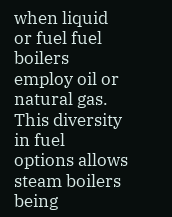when liquid or fuel fuel boilers employ oil or natural gas. This diversity in fuel options allows steam boilers being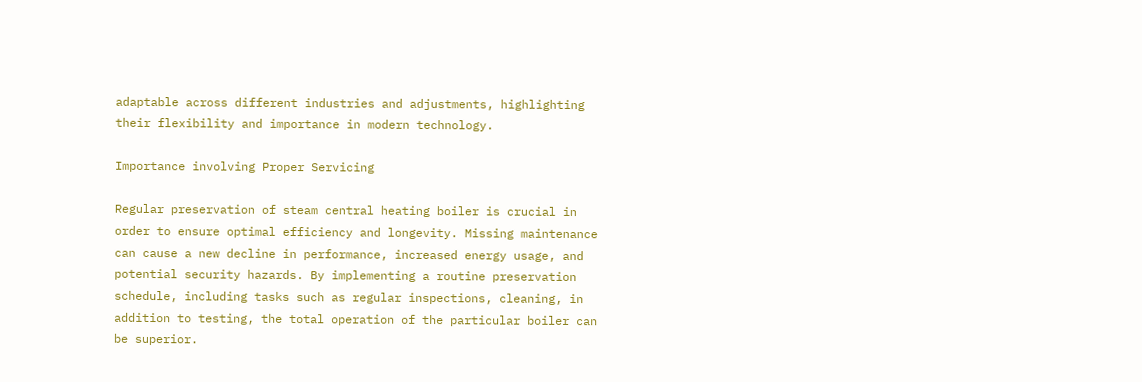adaptable across different industries and adjustments, highlighting their flexibility and importance in modern technology.

Importance involving Proper Servicing

Regular preservation of steam central heating boiler is crucial in order to ensure optimal efficiency and longevity. Missing maintenance can cause a new decline in performance, increased energy usage, and potential security hazards. By implementing a routine preservation schedule, including tasks such as regular inspections, cleaning, in addition to testing, the total operation of the particular boiler can be superior.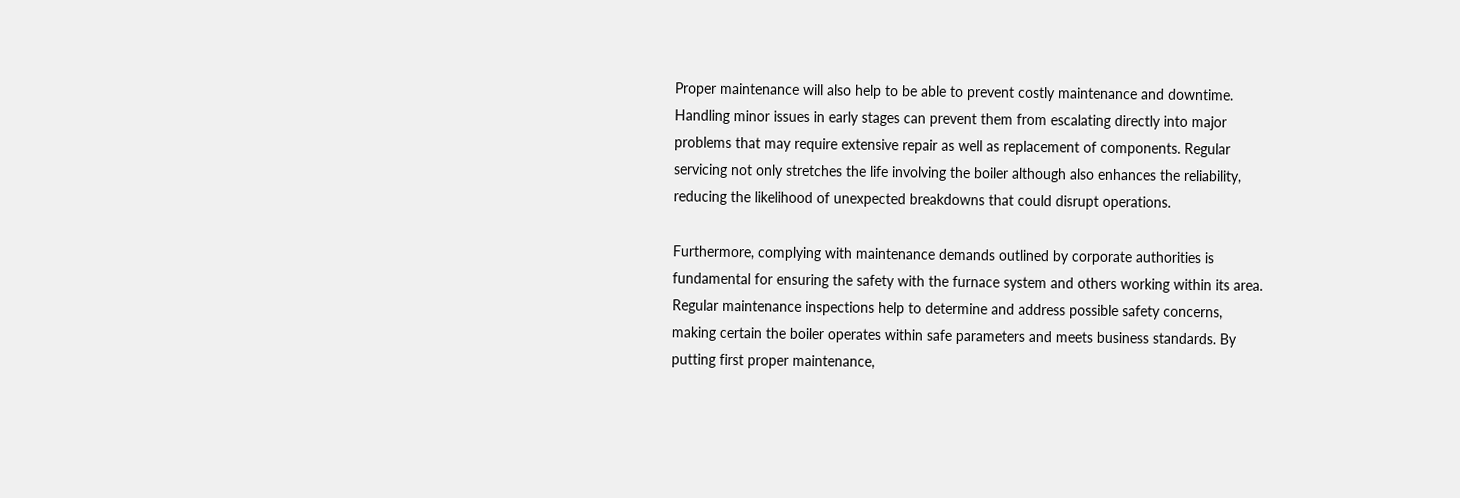Proper maintenance will also help to be able to prevent costly maintenance and downtime. Handling minor issues in early stages can prevent them from escalating directly into major problems that may require extensive repair as well as replacement of components. Regular servicing not only stretches the life involving the boiler although also enhances the reliability, reducing the likelihood of unexpected breakdowns that could disrupt operations.

Furthermore, complying with maintenance demands outlined by corporate authorities is fundamental for ensuring the safety with the furnace system and others working within its area. Regular maintenance inspections help to determine and address possible safety concerns, making certain the boiler operates within safe parameters and meets business standards. By putting first proper maintenance,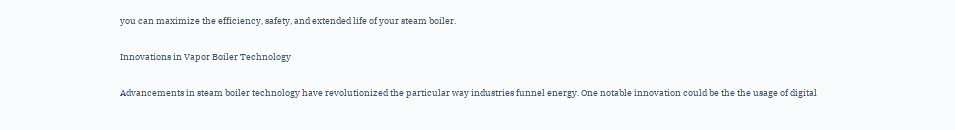you can maximize the efficiency, safety, and extended life of your steam boiler.

Innovations in Vapor Boiler Technology

Advancements in steam boiler technology have revolutionized the particular way industries funnel energy. One notable innovation could be the the usage of digital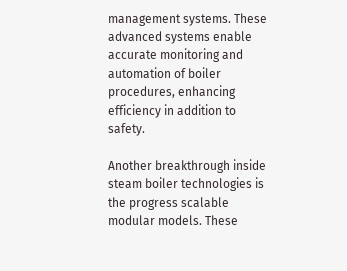management systems. These advanced systems enable accurate monitoring and automation of boiler procedures, enhancing efficiency in addition to safety.

Another breakthrough inside steam boiler technologies is the progress scalable modular models. These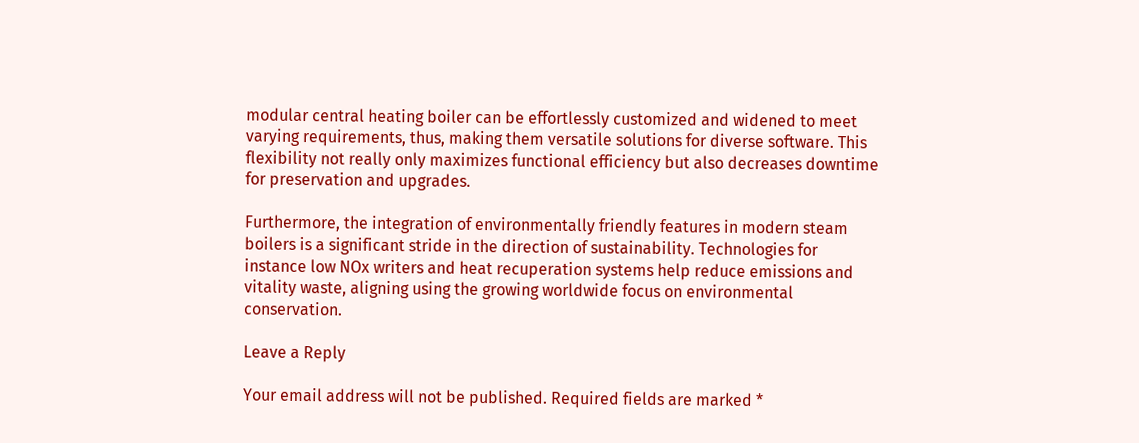modular central heating boiler can be effortlessly customized and widened to meet varying requirements, thus, making them versatile solutions for diverse software. This flexibility not really only maximizes functional efficiency but also decreases downtime for preservation and upgrades.

Furthermore, the integration of environmentally friendly features in modern steam boilers is a significant stride in the direction of sustainability. Technologies for instance low NOx writers and heat recuperation systems help reduce emissions and vitality waste, aligning using the growing worldwide focus on environmental conservation.

Leave a Reply

Your email address will not be published. Required fields are marked *